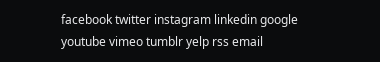facebook twitter instagram linkedin google youtube vimeo tumblr yelp rss email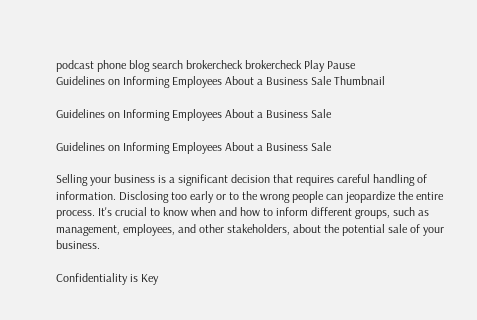podcast phone blog search brokercheck brokercheck Play Pause
Guidelines on Informing Employees About a Business Sale Thumbnail

Guidelines on Informing Employees About a Business Sale

Guidelines on Informing Employees About a Business Sale

Selling your business is a significant decision that requires careful handling of information. Disclosing too early or to the wrong people can jeopardize the entire process. It's crucial to know when and how to inform different groups, such as management, employees, and other stakeholders, about the potential sale of your business.

Confidentiality is Key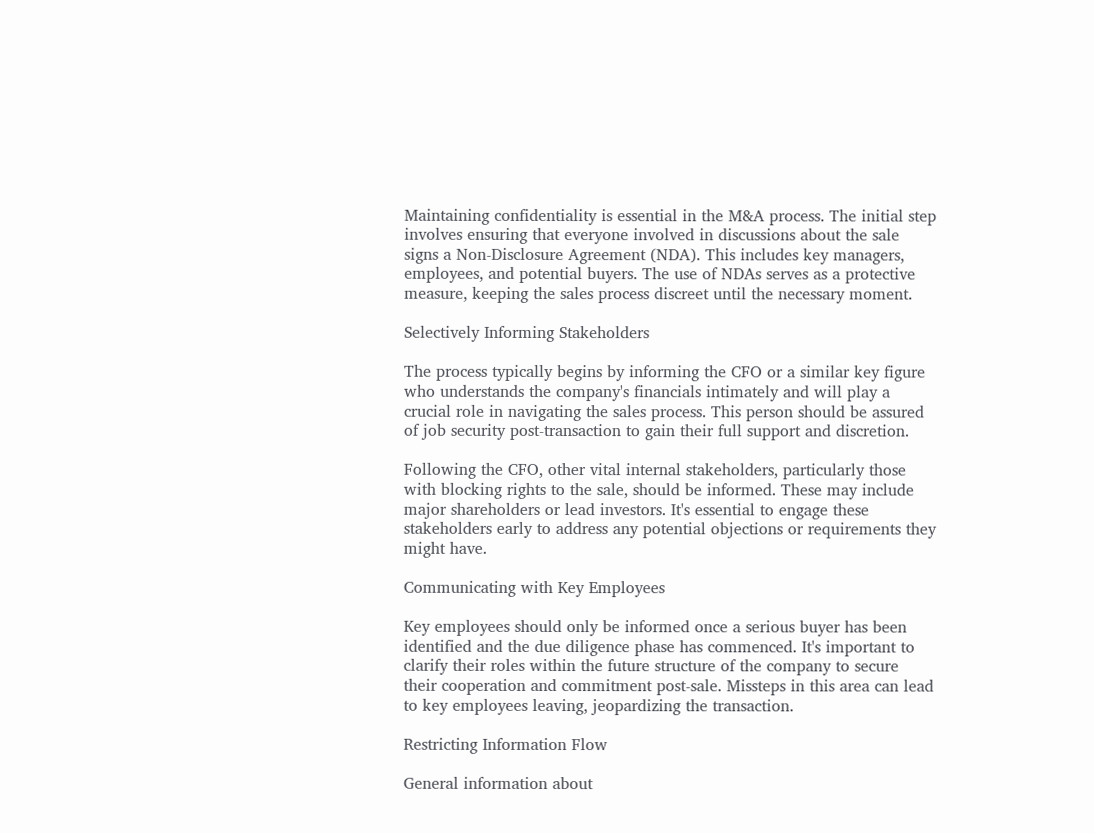Maintaining confidentiality is essential in the M&A process. The initial step involves ensuring that everyone involved in discussions about the sale signs a Non-Disclosure Agreement (NDA). This includes key managers, employees, and potential buyers. The use of NDAs serves as a protective measure, keeping the sales process discreet until the necessary moment.

Selectively Informing Stakeholders

The process typically begins by informing the CFO or a similar key figure who understands the company's financials intimately and will play a crucial role in navigating the sales process. This person should be assured of job security post-transaction to gain their full support and discretion.

Following the CFO, other vital internal stakeholders, particularly those with blocking rights to the sale, should be informed. These may include major shareholders or lead investors. It's essential to engage these stakeholders early to address any potential objections or requirements they might have.

Communicating with Key Employees

Key employees should only be informed once a serious buyer has been identified and the due diligence phase has commenced. It's important to clarify their roles within the future structure of the company to secure their cooperation and commitment post-sale. Missteps in this area can lead to key employees leaving, jeopardizing the transaction.

Restricting Information Flow

General information about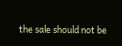the sale should not be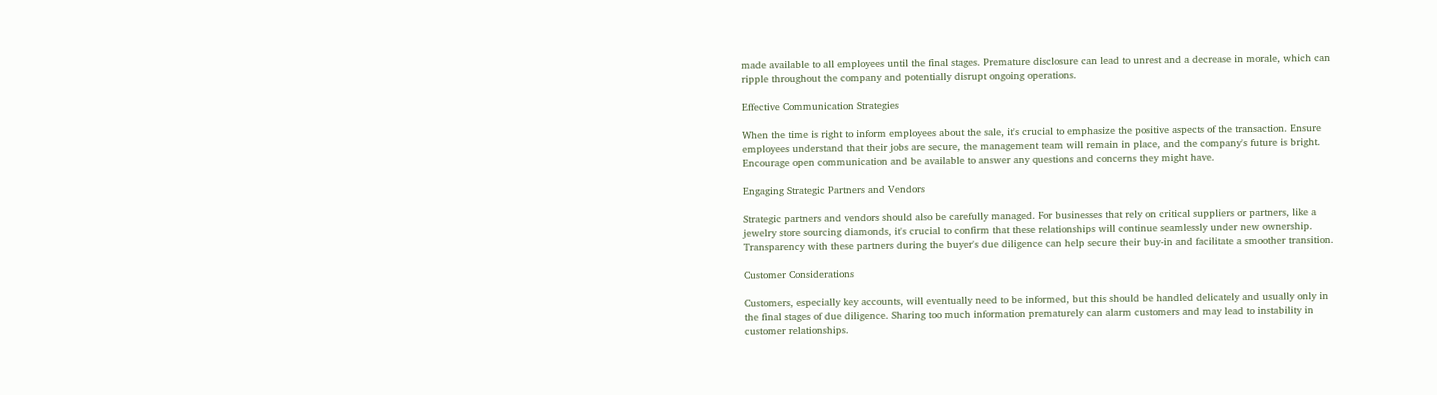made available to all employees until the final stages. Premature disclosure can lead to unrest and a decrease in morale, which can ripple throughout the company and potentially disrupt ongoing operations.

Effective Communication Strategies

When the time is right to inform employees about the sale, it's crucial to emphasize the positive aspects of the transaction. Ensure employees understand that their jobs are secure, the management team will remain in place, and the company's future is bright. Encourage open communication and be available to answer any questions and concerns they might have.

Engaging Strategic Partners and Vendors

Strategic partners and vendors should also be carefully managed. For businesses that rely on critical suppliers or partners, like a jewelry store sourcing diamonds, it's crucial to confirm that these relationships will continue seamlessly under new ownership. Transparency with these partners during the buyer's due diligence can help secure their buy-in and facilitate a smoother transition.

Customer Considerations

Customers, especially key accounts, will eventually need to be informed, but this should be handled delicately and usually only in the final stages of due diligence. Sharing too much information prematurely can alarm customers and may lead to instability in customer relationships.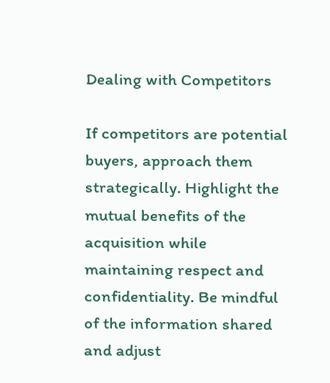Dealing with Competitors

If competitors are potential buyers, approach them strategically. Highlight the mutual benefits of the acquisition while maintaining respect and confidentiality. Be mindful of the information shared and adjust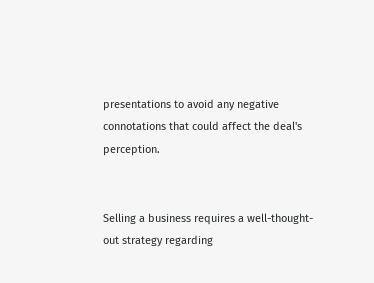presentations to avoid any negative connotations that could affect the deal's perception.


Selling a business requires a well-thought-out strategy regarding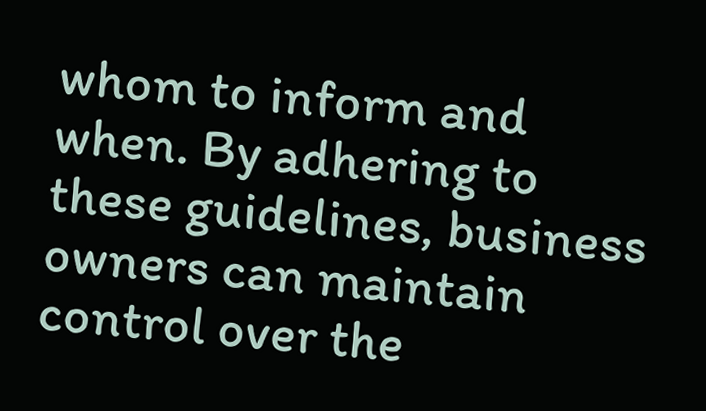whom to inform and when. By adhering to these guidelines, business owners can maintain control over the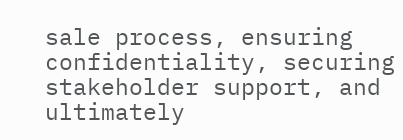sale process, ensuring confidentiality, securing stakeholder support, and ultimately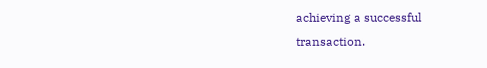achieving a successful transaction.